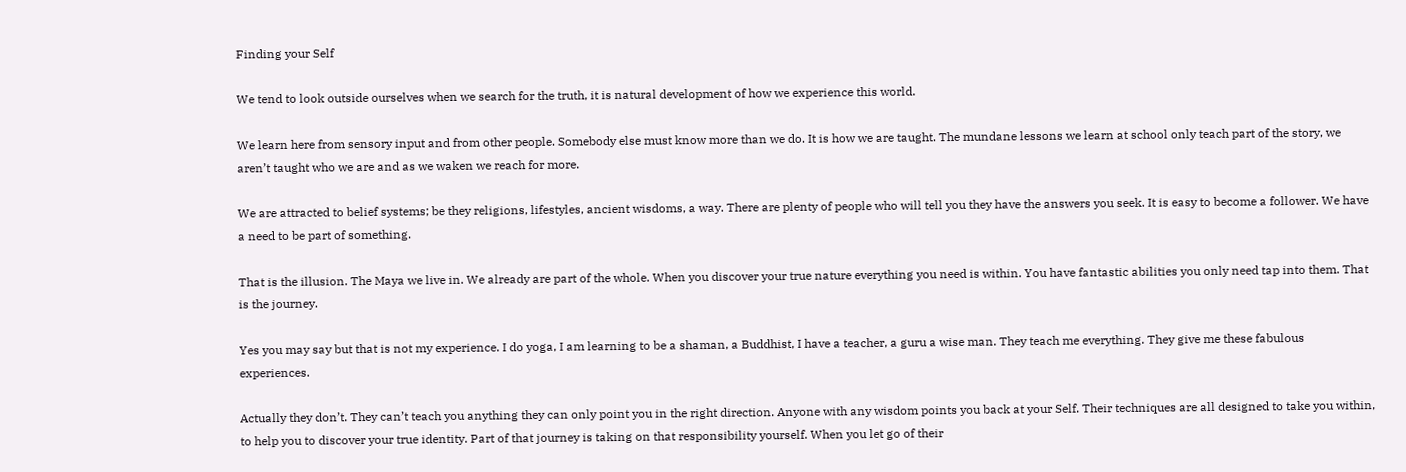Finding your Self

We tend to look outside ourselves when we search for the truth, it is natural development of how we experience this world.

We learn here from sensory input and from other people. Somebody else must know more than we do. It is how we are taught. The mundane lessons we learn at school only teach part of the story, we aren’t taught who we are and as we waken we reach for more.

We are attracted to belief systems; be they religions, lifestyles, ancient wisdoms, a way. There are plenty of people who will tell you they have the answers you seek. It is easy to become a follower. We have a need to be part of something.

That is the illusion. The Maya we live in. We already are part of the whole. When you discover your true nature everything you need is within. You have fantastic abilities you only need tap into them. That is the journey.

Yes you may say but that is not my experience. I do yoga, I am learning to be a shaman, a Buddhist, I have a teacher, a guru a wise man. They teach me everything. They give me these fabulous experiences.

Actually they don’t. They can’t teach you anything they can only point you in the right direction. Anyone with any wisdom points you back at your Self. Their techniques are all designed to take you within, to help you to discover your true identity. Part of that journey is taking on that responsibility yourself. When you let go of their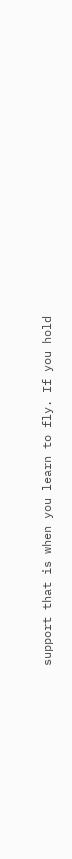support that is when you learn to fly. If you hold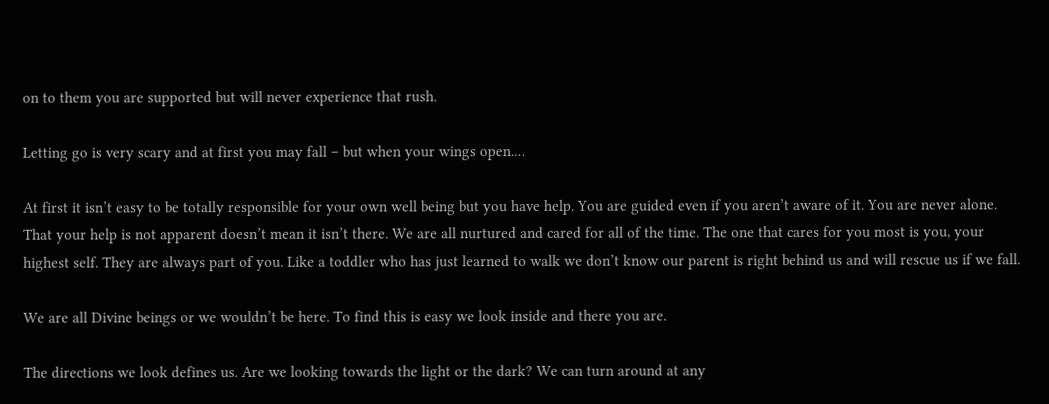on to them you are supported but will never experience that rush.

Letting go is very scary and at first you may fall – but when your wings open.…

At first it isn’t easy to be totally responsible for your own well being but you have help. You are guided even if you aren’t aware of it. You are never alone. That your help is not apparent doesn’t mean it isn’t there. We are all nurtured and cared for all of the time. The one that cares for you most is you, your highest self. They are always part of you. Like a toddler who has just learned to walk we don’t know our parent is right behind us and will rescue us if we fall.

We are all Divine beings or we wouldn’t be here. To find this is easy we look inside and there you are.

The directions we look defines us. Are we looking towards the light or the dark? We can turn around at any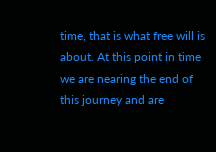time, that is what free will is about. At this point in time we are nearing the end of this journey and are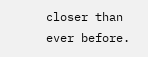closer than ever before.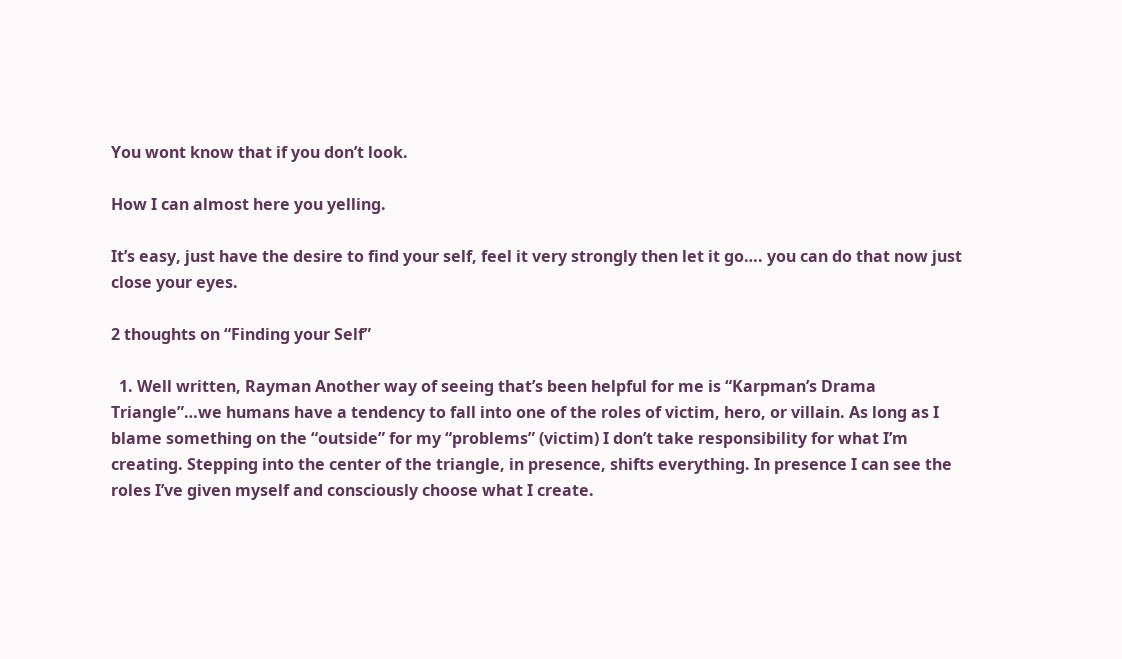You wont know that if you don’t look.

How I can almost here you yelling.

It’s easy, just have the desire to find your self, feel it very strongly then let it go…. you can do that now just close your eyes.

2 thoughts on “Finding your Self”

  1. Well written, Rayman Another way of seeing that’s been helpful for me is “Karpman’s Drama Triangle”…we humans have a tendency to fall into one of the roles of victim, hero, or villain. As long as I blame something on the “outside” for my “problems” (victim) I don’t take responsibility for what I’m creating. Stepping into the center of the triangle, in presence, shifts everything. In presence I can see the roles I’ve given myself and consciously choose what I create.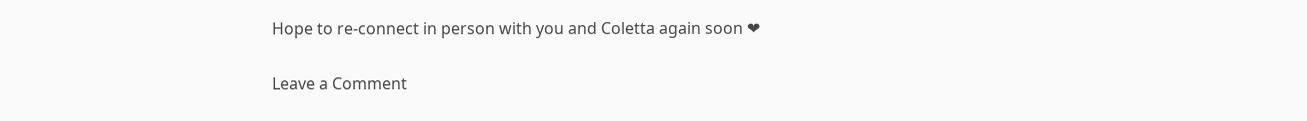Hope to re-connect in person with you and Coletta again soon ❤

Leave a Comment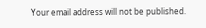Your email address will not be published.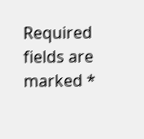Required fields are marked *